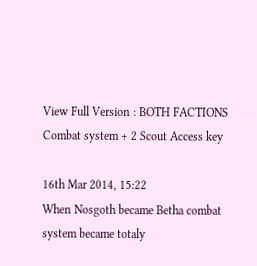View Full Version : BOTH FACTIONS Combat system + 2 Scout Access key

16th Mar 2014, 15:22
When Nosgoth became Betha combat system became totaly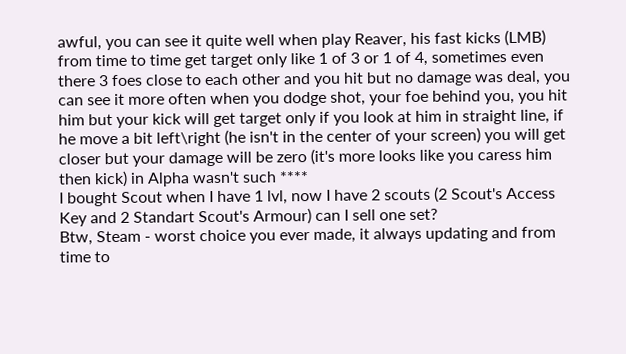awful, you can see it quite well when play Reaver, his fast kicks (LMB) from time to time get target only like 1 of 3 or 1 of 4, sometimes even there 3 foes close to each other and you hit but no damage was deal, you can see it more often when you dodge shot, your foe behind you, you hit him but your kick will get target only if you look at him in straight line, if he move a bit left\right (he isn't in the center of your screen) you will get closer but your damage will be zero (it's more looks like you caress him then kick) in Alpha wasn't such ****
I bought Scout when I have 1 lvl, now I have 2 scouts (2 Scout's Access Key and 2 Standart Scout's Armour) can I sell one set?
Btw, Steam - worst choice you ever made, it always updating and from time to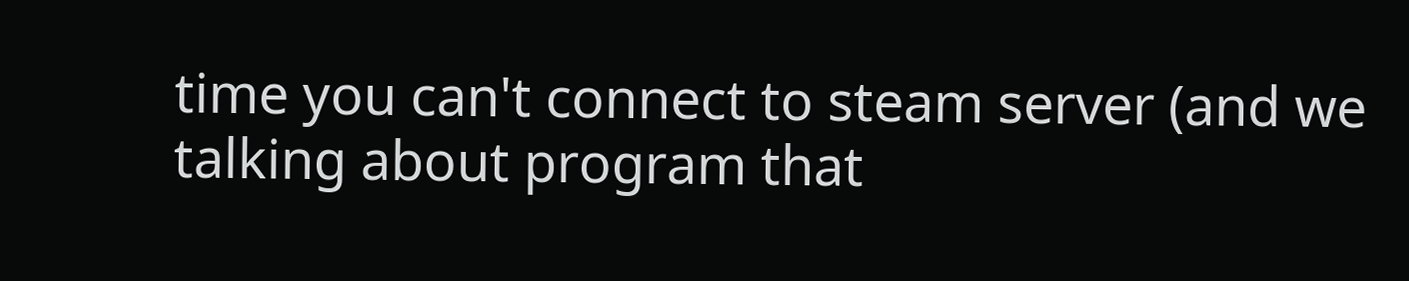time you can't connect to steam server (and we talking about program that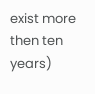exist more then ten years)